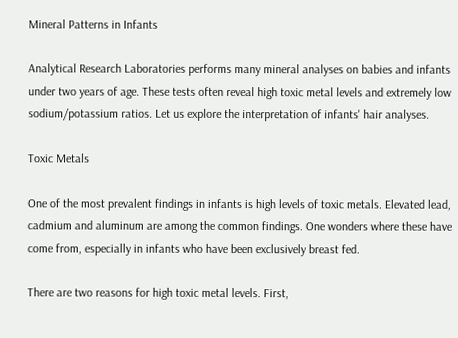Mineral Patterns in Infants

Analytical Research Laboratories performs many mineral analyses on babies and infants under two years of age. These tests often reveal high toxic metal levels and extremely low sodium/potassium ratios. Let us explore the interpretation of infants' hair analyses.

Toxic Metals

One of the most prevalent findings in infants is high levels of toxic metals. Elevated lead, cadmium and aluminum are among the common findings. One wonders where these have come from, especially in infants who have been exclusively breast fed.

There are two reasons for high toxic metal levels. First,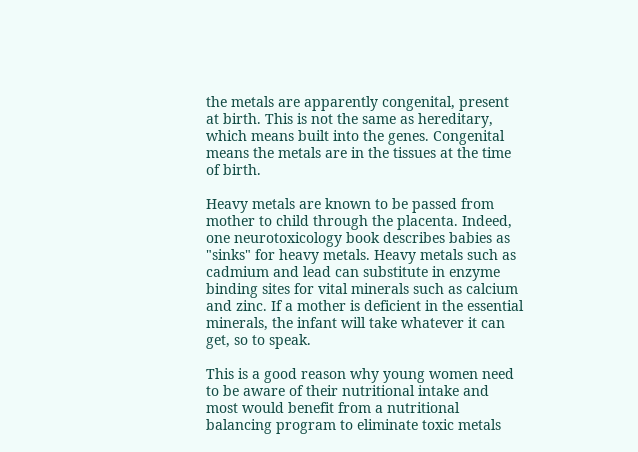the metals are apparently congenital, present at birth. This is not the same as hereditary, which means built into the genes. Congenital means the metals are in the tissues at the time of birth.

Heavy metals are known to be passed from mother to child through the placenta. Indeed, one neurotoxicology book describes babies as "sinks" for heavy metals. Heavy metals such as cadmium and lead can substitute in enzyme binding sites for vital minerals such as calcium and zinc. If a mother is deficient in the essential minerals, the infant will take whatever it can get, so to speak.

This is a good reason why young women need to be aware of their nutritional intake and most would benefit from a nutritional balancing program to eliminate toxic metals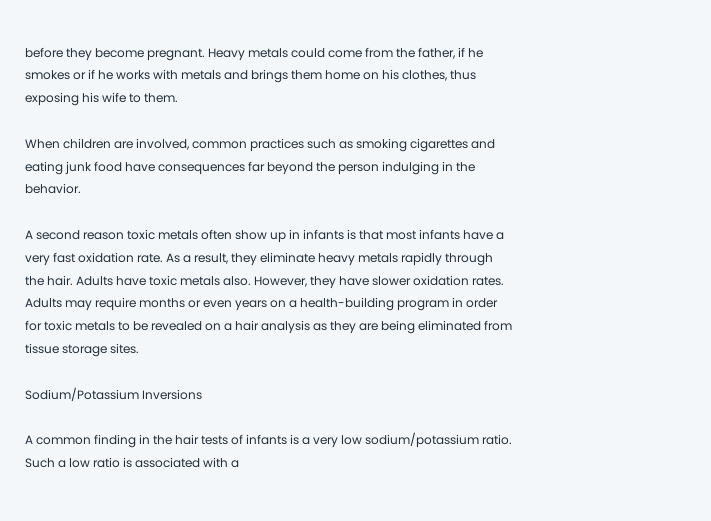before they become pregnant. Heavy metals could come from the father, if he smokes or if he works with metals and brings them home on his clothes, thus exposing his wife to them.

When children are involved, common practices such as smoking cigarettes and eating junk food have consequences far beyond the person indulging in the behavior.

A second reason toxic metals often show up in infants is that most infants have a very fast oxidation rate. As a result, they eliminate heavy metals rapidly through the hair. Adults have toxic metals also. However, they have slower oxidation rates. Adults may require months or even years on a health-building program in order for toxic metals to be revealed on a hair analysis as they are being eliminated from tissue storage sites.

Sodium/Potassium Inversions

A common finding in the hair tests of infants is a very low sodium/potassium ratio. Such a low ratio is associated with a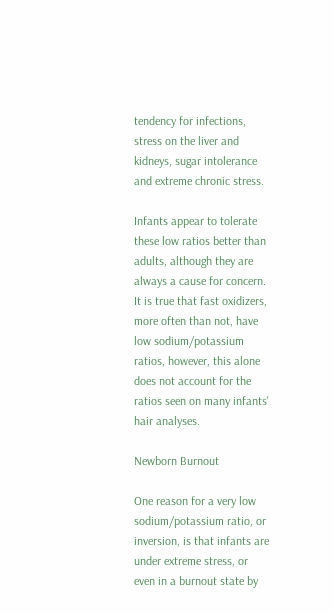tendency for infections, stress on the liver and kidneys, sugar intolerance and extreme chronic stress.

Infants appear to tolerate these low ratios better than adults, although they are always a cause for concern. It is true that fast oxidizers, more often than not, have low sodium/potassium ratios, however, this alone does not account for the ratios seen on many infants' hair analyses.

Newborn Burnout

One reason for a very low sodium/potassium ratio, or inversion, is that infants are under extreme stress, or even in a burnout state by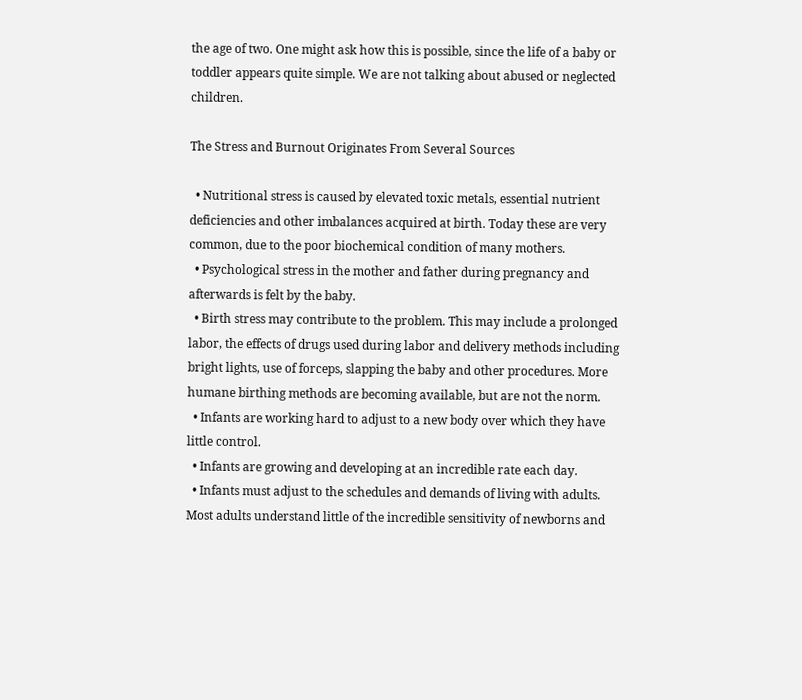the age of two. One might ask how this is possible, since the life of a baby or toddler appears quite simple. We are not talking about abused or neglected children.

The Stress and Burnout Originates From Several Sources

  • Nutritional stress is caused by elevated toxic metals, essential nutrient deficiencies and other imbalances acquired at birth. Today these are very common, due to the poor biochemical condition of many mothers.
  • Psychological stress in the mother and father during pregnancy and afterwards is felt by the baby.
  • Birth stress may contribute to the problem. This may include a prolonged labor, the effects of drugs used during labor and delivery methods including bright lights, use of forceps, slapping the baby and other procedures. More humane birthing methods are becoming available, but are not the norm.
  • Infants are working hard to adjust to a new body over which they have little control.
  • Infants are growing and developing at an incredible rate each day.
  • Infants must adjust to the schedules and demands of living with adults. Most adults understand little of the incredible sensitivity of newborns and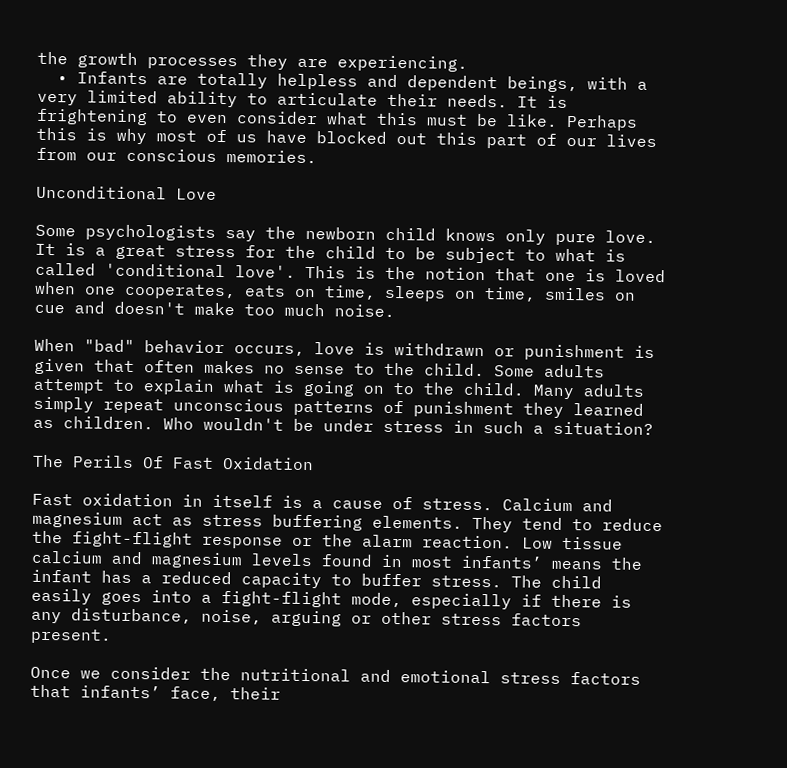the growth processes they are experiencing.
  • Infants are totally helpless and dependent beings, with a very limited ability to articulate their needs. It is frightening to even consider what this must be like. Perhaps this is why most of us have blocked out this part of our lives from our conscious memories.

Unconditional Love

Some psychologists say the newborn child knows only pure love. It is a great stress for the child to be subject to what is called 'conditional love'. This is the notion that one is loved when one cooperates, eats on time, sleeps on time, smiles on cue and doesn't make too much noise.

When "bad" behavior occurs, love is withdrawn or punishment is given that often makes no sense to the child. Some adults attempt to explain what is going on to the child. Many adults simply repeat unconscious patterns of punishment they learned as children. Who wouldn't be under stress in such a situation?

The Perils Of Fast Oxidation

Fast oxidation in itself is a cause of stress. Calcium and magnesium act as stress buffering elements. They tend to reduce the fight-flight response or the alarm reaction. Low tissue calcium and magnesium levels found in most infants’ means the infant has a reduced capacity to buffer stress. The child easily goes into a fight-flight mode, especially if there is any disturbance, noise, arguing or other stress factors present.

Once we consider the nutritional and emotional stress factors that infants’ face, their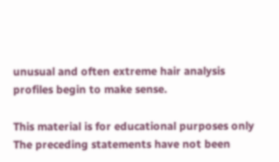unusual and often extreme hair analysis profiles begin to make sense.

This material is for educational purposes only
The preceding statements have not been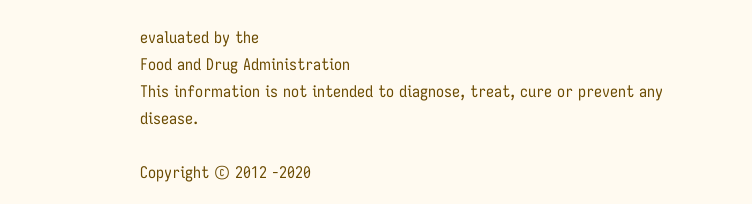evaluated by the
Food and Drug Administration
This information is not intended to diagnose, treat, cure or prevent any disease.

Copyright © 2012 -2020